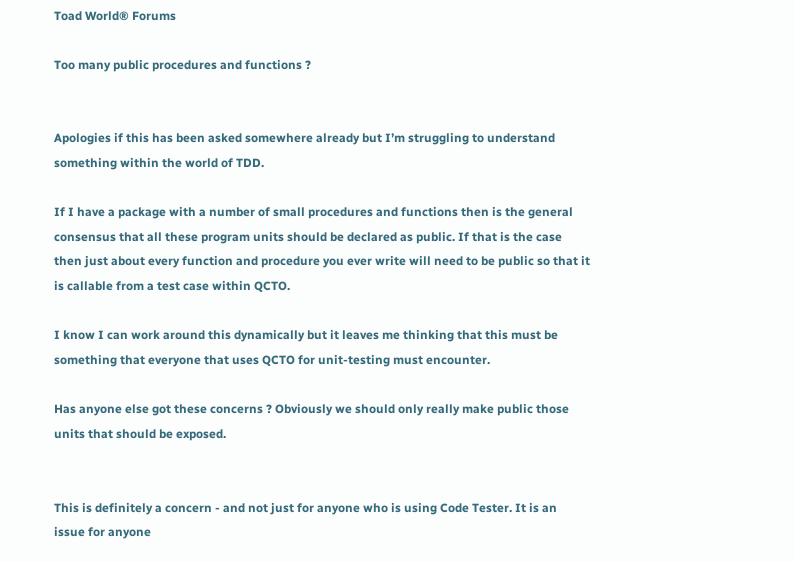Toad World® Forums

Too many public procedures and functions ?


Apologies if this has been asked somewhere already but I’m struggling to understand something within the world of TDD.

If I have a package with a number of small procedures and functions then is the general consensus that all these program units should be declared as public. If that is the case then just about every function and procedure you ever write will need to be public so that it is callable from a test case within QCTO.

I know I can work around this dynamically but it leaves me thinking that this must be something that everyone that uses QCTO for unit-testing must encounter.

Has anyone else got these concerns ? Obviously we should only really make public those units that should be exposed.


This is definitely a concern - and not just for anyone who is using Code Tester. It is an issue for anyone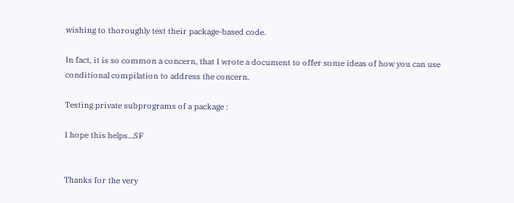wishing to thoroughly test their package-based code.

In fact, it is so common a concern, that I wrote a document to offer some ideas of how you can use conditional compilation to address the concern.

Testing private subprograms of a package :

I hope this helps…SF


Thanks for the very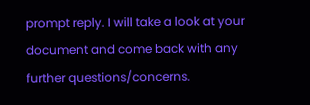prompt reply. I will take a look at your document and come back with any further questions/concerns.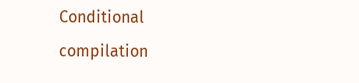Conditional compilation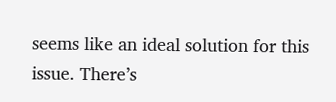seems like an ideal solution for this issue. There’s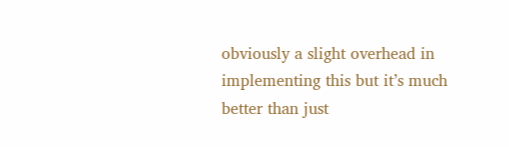obviously a slight overhead in implementing this but it’s much better than just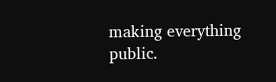making everything public.